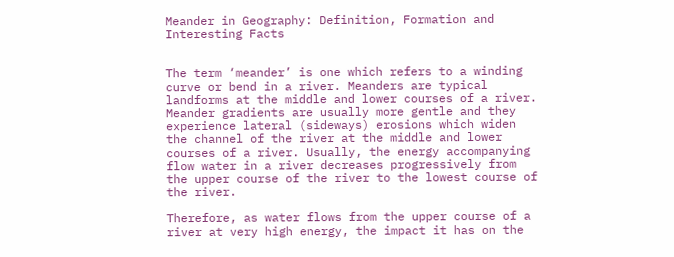Meander in Geography: Definition, Formation and Interesting Facts


The term ‘meander’ is one which refers to a winding curve or bend in a river. Meanders are typical landforms at the middle and lower courses of a river. Meander gradients are usually more gentle and they experience lateral (sideways) erosions which widen the channel of the river at the middle and lower courses of a river. Usually, the energy accompanying flow water in a river decreases progressively from the upper course of the river to the lowest course of the river.

Therefore, as water flows from the upper course of a river at very high energy, the impact it has on the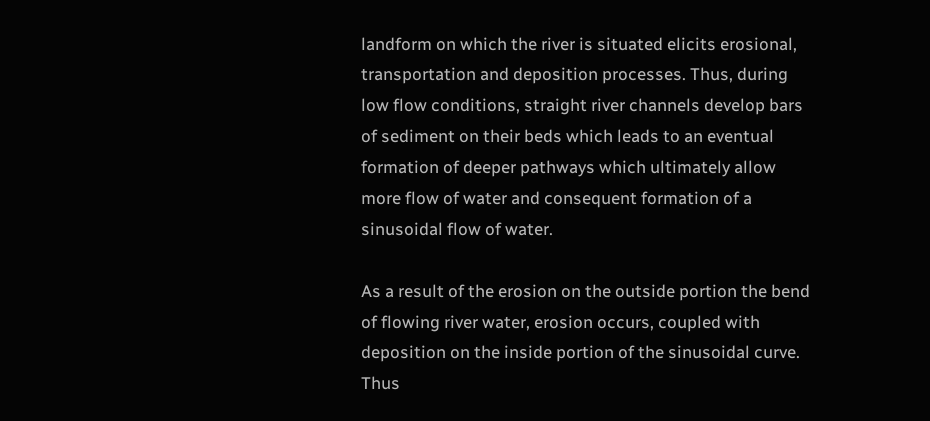landform on which the river is situated elicits erosional, transportation and deposition processes. Thus, during low flow conditions, straight river channels develop bars of sediment on their beds which leads to an eventual formation of deeper pathways which ultimately allow more flow of water and consequent formation of a sinusoidal flow of water.

As a result of the erosion on the outside portion the bend of flowing river water, erosion occurs, coupled with deposition on the inside portion of the sinusoidal curve. Thus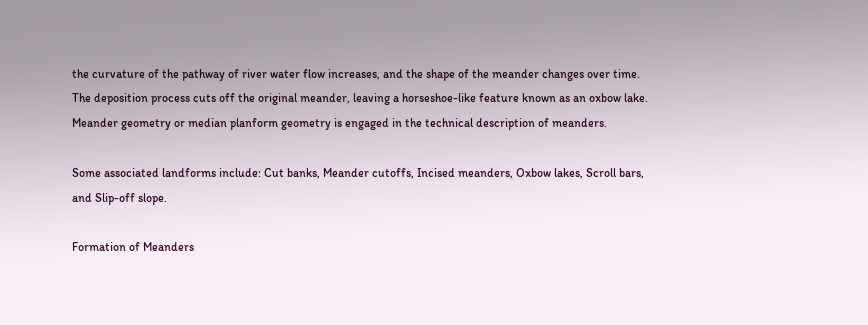the curvature of the pathway of river water flow increases, and the shape of the meander changes over time. The deposition process cuts off the original meander, leaving a horseshoe-like feature known as an oxbow lake. Meander geometry or median planform geometry is engaged in the technical description of meanders.

Some associated landforms include: Cut banks, Meander cutoffs, Incised meanders, Oxbow lakes, Scroll bars, and Slip-off slope.

Formation of Meanders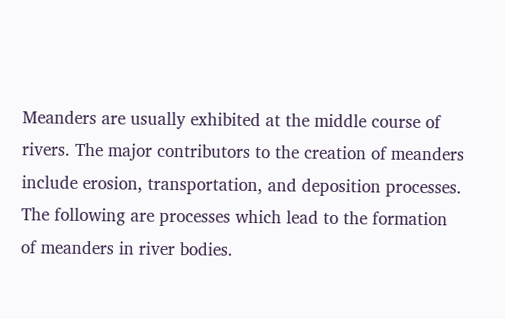Meanders are usually exhibited at the middle course of rivers. The major contributors to the creation of meanders include erosion, transportation, and deposition processes. The following are processes which lead to the formation of meanders in river bodies.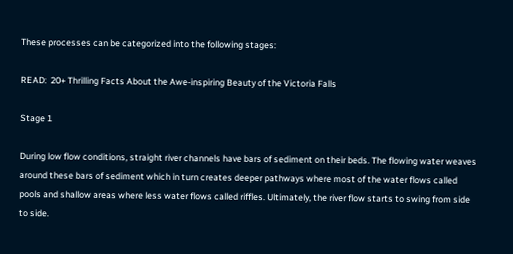These processes can be categorized into the following stages:

READ:  20+ Thrilling Facts About the Awe-inspiring Beauty of the Victoria Falls

Stage 1

During low flow conditions, straight river channels have bars of sediment on their beds. The flowing water weaves around these bars of sediment which in turn creates deeper pathways where most of the water flows called pools and shallow areas where less water flows called riffles. Ultimately, the river flow starts to swing from side to side.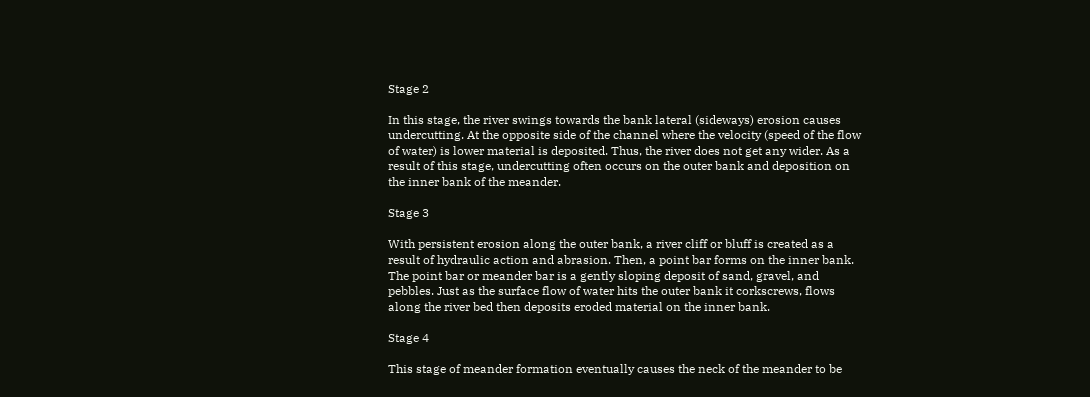Stage 2

In this stage, the river swings towards the bank lateral (sideways) erosion causes undercutting. At the opposite side of the channel where the velocity (speed of the flow of water) is lower material is deposited. Thus, the river does not get any wider. As a result of this stage, undercutting often occurs on the outer bank and deposition on the inner bank of the meander.

Stage 3

With persistent erosion along the outer bank, a river cliff or bluff is created as a result of hydraulic action and abrasion. Then, a point bar forms on the inner bank. The point bar or meander bar is a gently sloping deposit of sand, gravel, and pebbles. Just as the surface flow of water hits the outer bank it corkscrews, flows along the river bed then deposits eroded material on the inner bank.

Stage 4

This stage of meander formation eventually causes the neck of the meander to be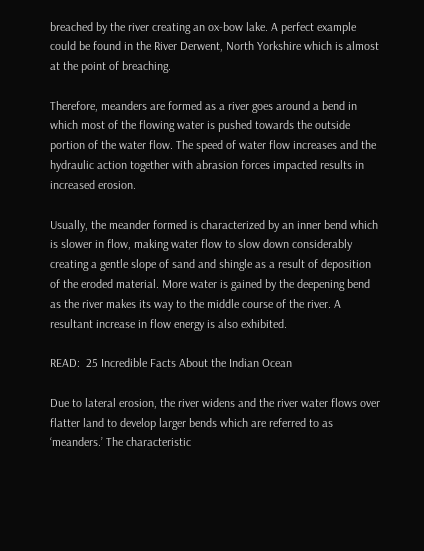breached by the river creating an ox-bow lake. A perfect example could be found in the River Derwent, North Yorkshire which is almost at the point of breaching.

Therefore, meanders are formed as a river goes around a bend in which most of the flowing water is pushed towards the outside portion of the water flow. The speed of water flow increases and the hydraulic action together with abrasion forces impacted results in increased erosion.

Usually, the meander formed is characterized by an inner bend which is slower in flow, making water flow to slow down considerably creating a gentle slope of sand and shingle as a result of deposition of the eroded material. More water is gained by the deepening bend as the river makes its way to the middle course of the river. A resultant increase in flow energy is also exhibited.

READ:  25 Incredible Facts About the Indian Ocean

Due to lateral erosion, the river widens and the river water flows over flatter land to develop larger bends which are referred to as ‘meanders.’ The characteristic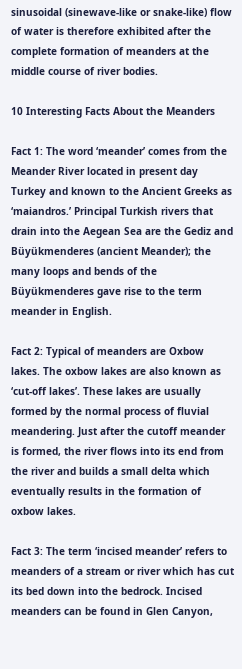sinusoidal (sinewave-like or snake-like) flow of water is therefore exhibited after the complete formation of meanders at the middle course of river bodies.

10 Interesting Facts About the Meanders

Fact 1: The word ‘meander’ comes from the Meander River located in present day Turkey and known to the Ancient Greeks as ‘maiandros.’ Principal Turkish rivers that drain into the Aegean Sea are the Gediz and Büyükmenderes (ancient Meander); the many loops and bends of the Büyükmenderes gave rise to the term meander in English.

Fact 2: Typical of meanders are Oxbow lakes. The oxbow lakes are also known as ‘cut-off lakes’. These lakes are usually formed by the normal process of fluvial meandering. Just after the cutoff meander is formed, the river flows into its end from the river and builds a small delta which eventually results in the formation of oxbow lakes.

Fact 3: The term ‘incised meander’ refers to meanders of a stream or river which has cut its bed down into the bedrock. Incised meanders can be found in Glen Canyon,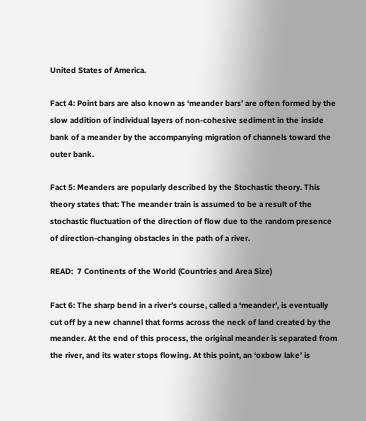United States of America.

Fact 4: Point bars are also known as ‘meander bars’ are often formed by the slow addition of individual layers of non-cohesive sediment in the inside bank of a meander by the accompanying migration of channels toward the outer bank.

Fact 5: Meanders are popularly described by the Stochastic theory. This theory states that: The meander train is assumed to be a result of the stochastic fluctuation of the direction of flow due to the random presence of direction-changing obstacles in the path of a river.

READ:  7 Continents of the World (Countries and Area Size)

Fact 6: The sharp bend in a river’s course, called a ‘meander’, is eventually cut off by a new channel that forms across the neck of land created by the meander. At the end of this process, the original meander is separated from the river, and its water stops flowing. At this point, an ‘oxbow lake’ is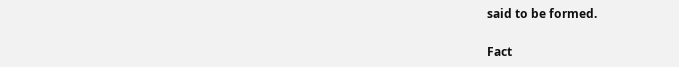said to be formed.

Fact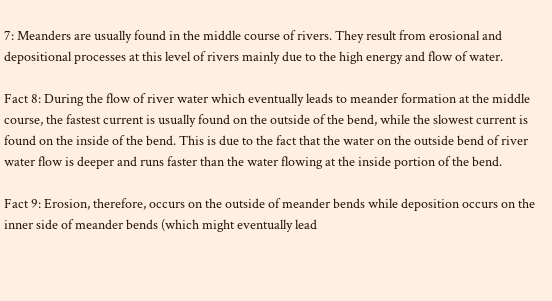7: Meanders are usually found in the middle course of rivers. They result from erosional and depositional processes at this level of rivers mainly due to the high energy and flow of water.

Fact 8: During the flow of river water which eventually leads to meander formation at the middle course, the fastest current is usually found on the outside of the bend, while the slowest current is found on the inside of the bend. This is due to the fact that the water on the outside bend of river water flow is deeper and runs faster than the water flowing at the inside portion of the bend.

Fact 9: Erosion, therefore, occurs on the outside of meander bends while deposition occurs on the inner side of meander bends (which might eventually lead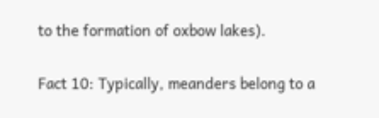to the formation of oxbow lakes).

Fact 10: Typically, meanders belong to a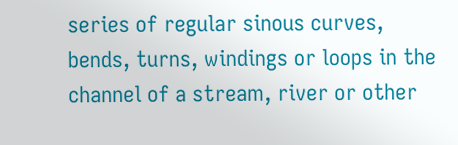series of regular sinous curves, bends, turns, windings or loops in the channel of a stream, river or other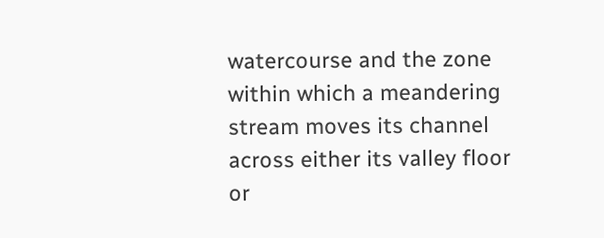watercourse and the zone within which a meandering stream moves its channel across either its valley floor or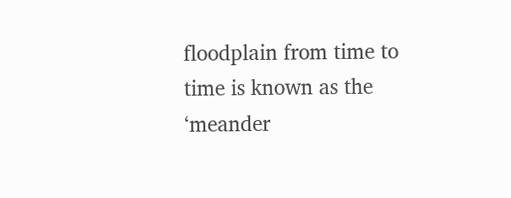floodplain from time to time is known as the ‘meander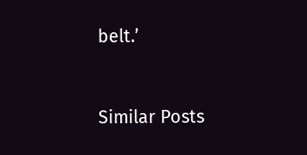belt.’


Similar Posts